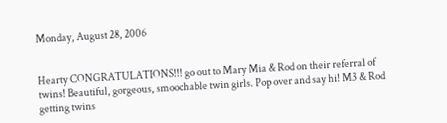Monday, August 28, 2006


Hearty CONGRATULATIONS!!! go out to Mary Mia & Rod on their referral of twins! Beautiful, gorgeous, smoochable twin girls. Pop over and say hi! M3 & Rod getting twins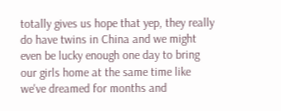totally gives us hope that yep, they really do have twins in China and we might even be lucky enough one day to bring our girls home at the same time like we've dreamed for months and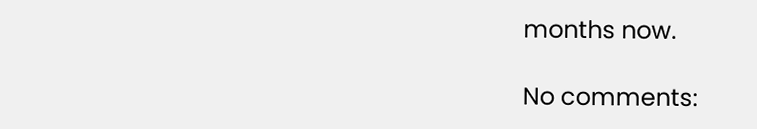months now.

No comments: